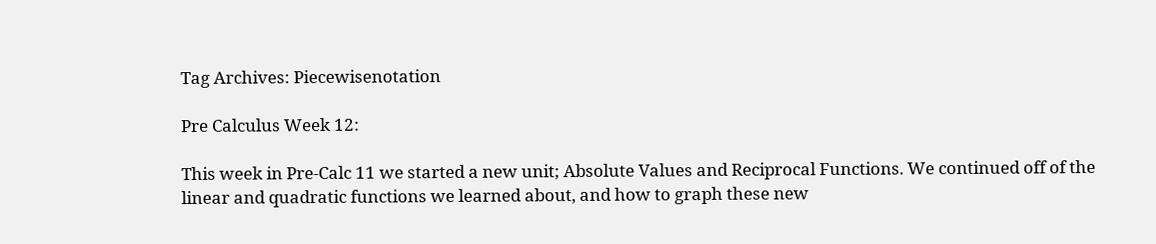Tag Archives: Piecewisenotation

Pre Calculus Week 12:

This week in Pre-Calc 11 we started a new unit; Absolute Values and Reciprocal Functions. We continued off of the linear and quadratic functions we learned about, and how to graph these new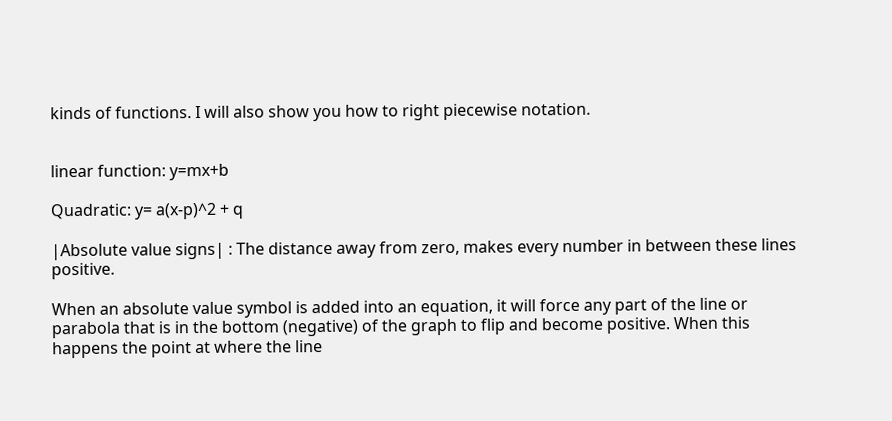kinds of functions. I will also show you how to right piecewise notation.


linear function: y=mx+b

Quadratic: y= a(x-p)^2 + q

|Absolute value signs| : The distance away from zero, makes every number in between these lines positive.

When an absolute value symbol is added into an equation, it will force any part of the line or parabola that is in the bottom (negative) of the graph to flip and become positive. When this happens the point at where the line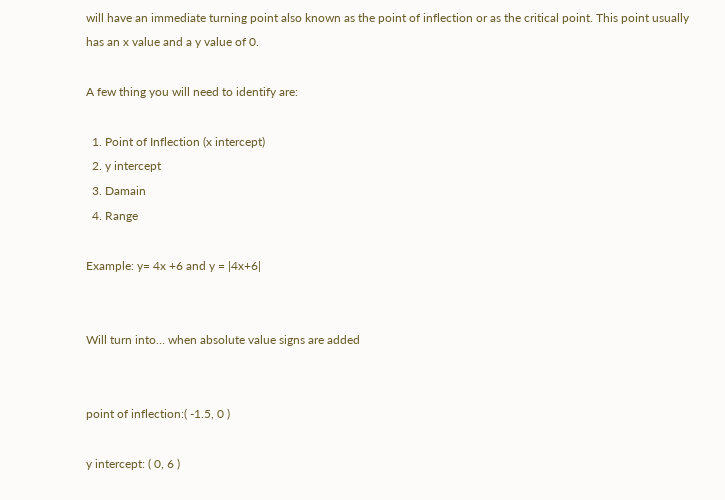will have an immediate turning point also known as the point of inflection or as the critical point. This point usually has an x value and a y value of 0.

A few thing you will need to identify are:

  1. Point of Inflection (x intercept)
  2. y intercept
  3. Damain
  4. Range

Example: y= 4x +6 and y = |4x+6|


Will turn into… when absolute value signs are added


point of inflection:( -1.5, 0 )

y intercept: ( 0, 6 )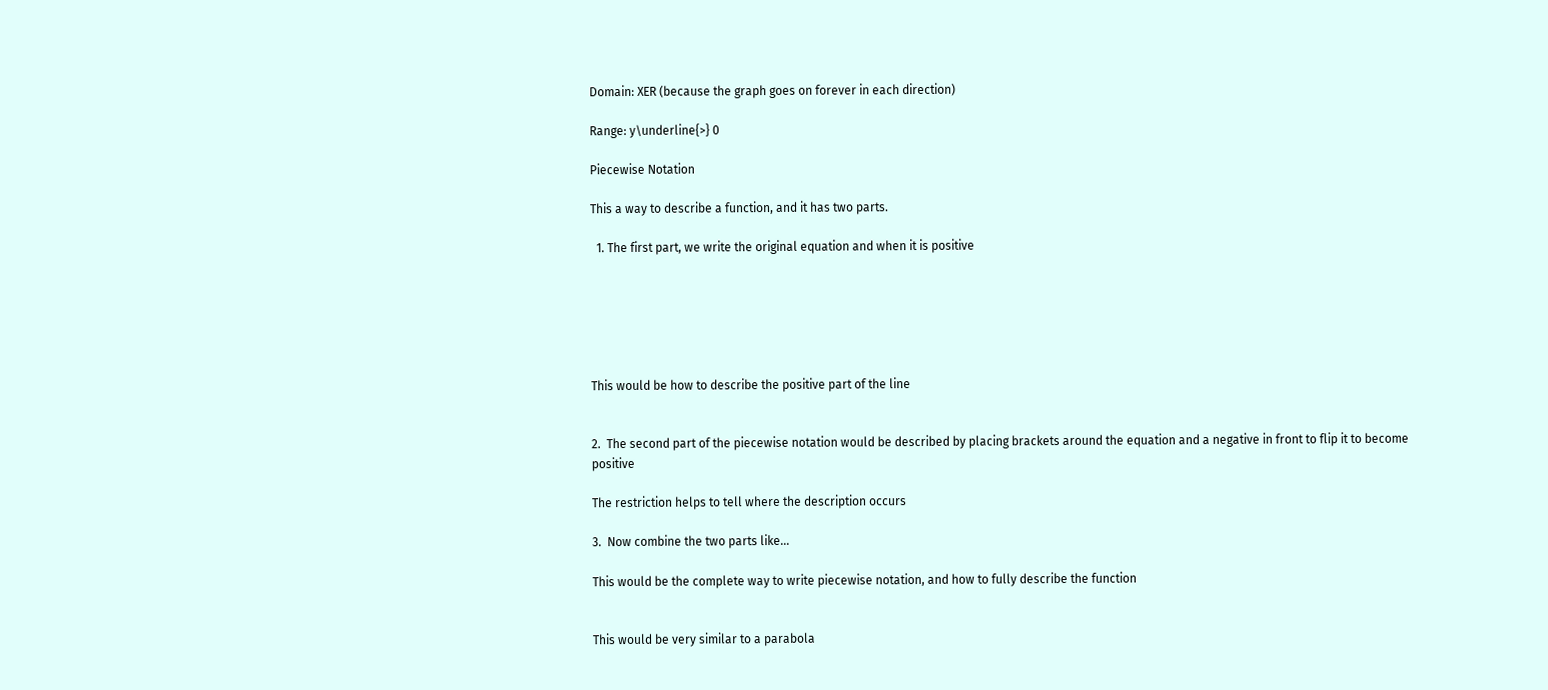Domain: XER (because the graph goes on forever in each direction)

Range: y\underline{>} 0

Piecewise Notation

This a way to describe a function, and it has two parts.

  1. The first part, we write the original equation and when it is positive






This would be how to describe the positive part of the line


2.  The second part of the piecewise notation would be described by placing brackets around the equation and a negative in front to flip it to become positive

The restriction helps to tell where the description occurs

3.  Now combine the two parts like…

This would be the complete way to write piecewise notation, and how to fully describe the function


This would be very similar to a parabola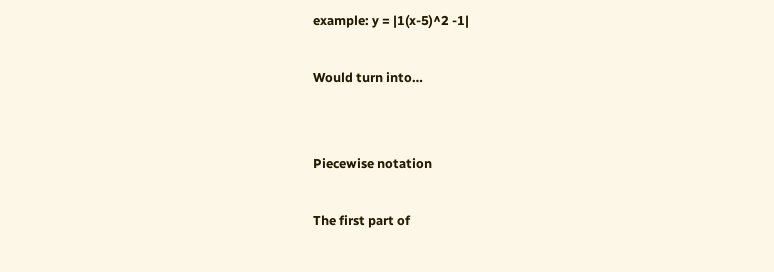example: y = |1(x-5)^2 -1|

Would turn into…


Piecewise notation

The first part of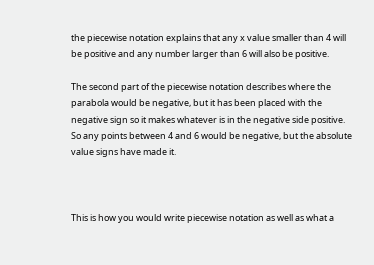the piecewise notation explains that any x value smaller than 4 will be positive and any number larger than 6 will also be positive.

The second part of the piecewise notation describes where the parabola would be negative, but it has been placed with the negative sign so it makes whatever is in the negative side positive. So any points between 4 and 6 would be negative, but the absolute value signs have made it.



This is how you would write piecewise notation as well as what a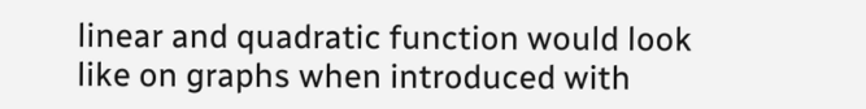linear and quadratic function would look like on graphs when introduced with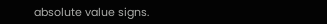absolute value signs.